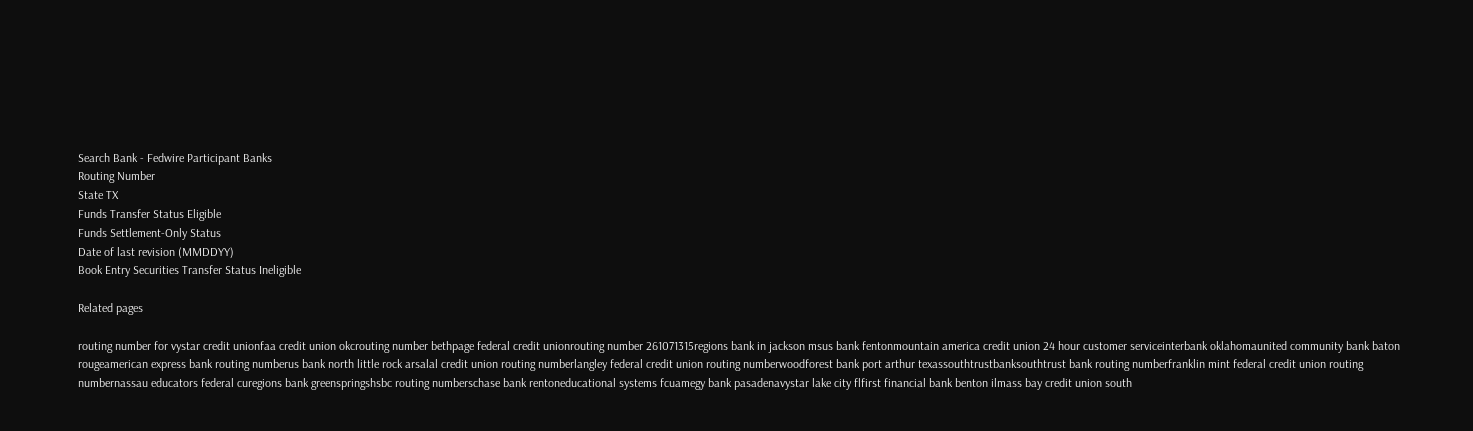Search Bank - Fedwire Participant Banks
Routing Number
State TX
Funds Transfer Status Eligible
Funds Settlement-Only Status
Date of last revision (MMDDYY)
Book Entry Securities Transfer Status Ineligible

Related pages

routing number for vystar credit unionfaa credit union okcrouting number bethpage federal credit unionrouting number 261071315regions bank in jackson msus bank fentonmountain america credit union 24 hour customer serviceinterbank oklahomaunited community bank baton rougeamerican express bank routing numberus bank north little rock arsalal credit union routing numberlangley federal credit union routing numberwoodforest bank port arthur texassouthtrustbanksouthtrust bank routing numberfranklin mint federal credit union routing numbernassau educators federal curegions bank greenspringshsbc routing numberschase bank rentoneducational systems fcuamegy bank pasadenavystar lake city flfirst financial bank benton ilmass bay credit union south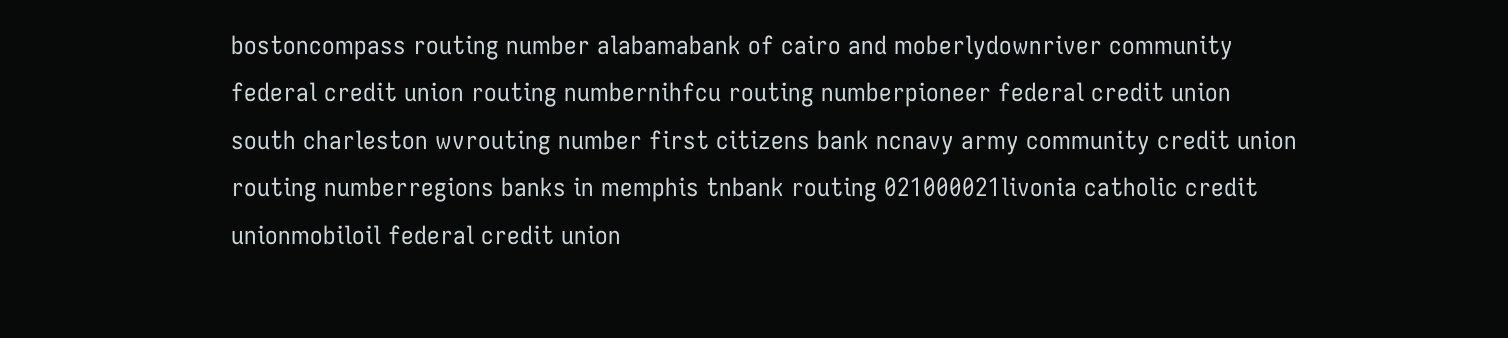bostoncompass routing number alabamabank of cairo and moberlydownriver community federal credit union routing numbernihfcu routing numberpioneer federal credit union south charleston wvrouting number first citizens bank ncnavy army community credit union routing numberregions banks in memphis tnbank routing 021000021livonia catholic credit unionmobiloil federal credit union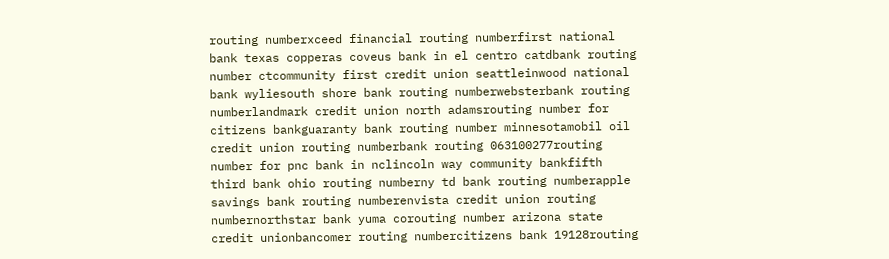routing numberxceed financial routing numberfirst national bank texas copperas coveus bank in el centro catdbank routing number ctcommunity first credit union seattleinwood national bank wyliesouth shore bank routing numberwebsterbank routing numberlandmark credit union north adamsrouting number for citizens bankguaranty bank routing number minnesotamobil oil credit union routing numberbank routing 063100277routing number for pnc bank in nclincoln way community bankfifth third bank ohio routing numberny td bank routing numberapple savings bank routing numberenvista credit union routing numbernorthstar bank yuma corouting number arizona state credit unionbancomer routing numbercitizens bank 19128routing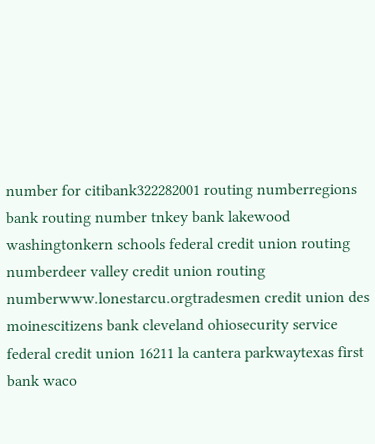number for citibank322282001 routing numberregions bank routing number tnkey bank lakewood washingtonkern schools federal credit union routing numberdeer valley credit union routing numberwww.lonestarcu.orgtradesmen credit union des moinescitizens bank cleveland ohiosecurity service federal credit union 16211 la cantera parkwaytexas first bank waco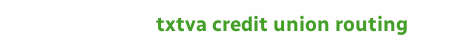txtva credit union routing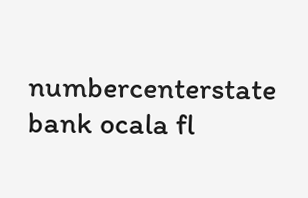numbercenterstate bank ocala fl